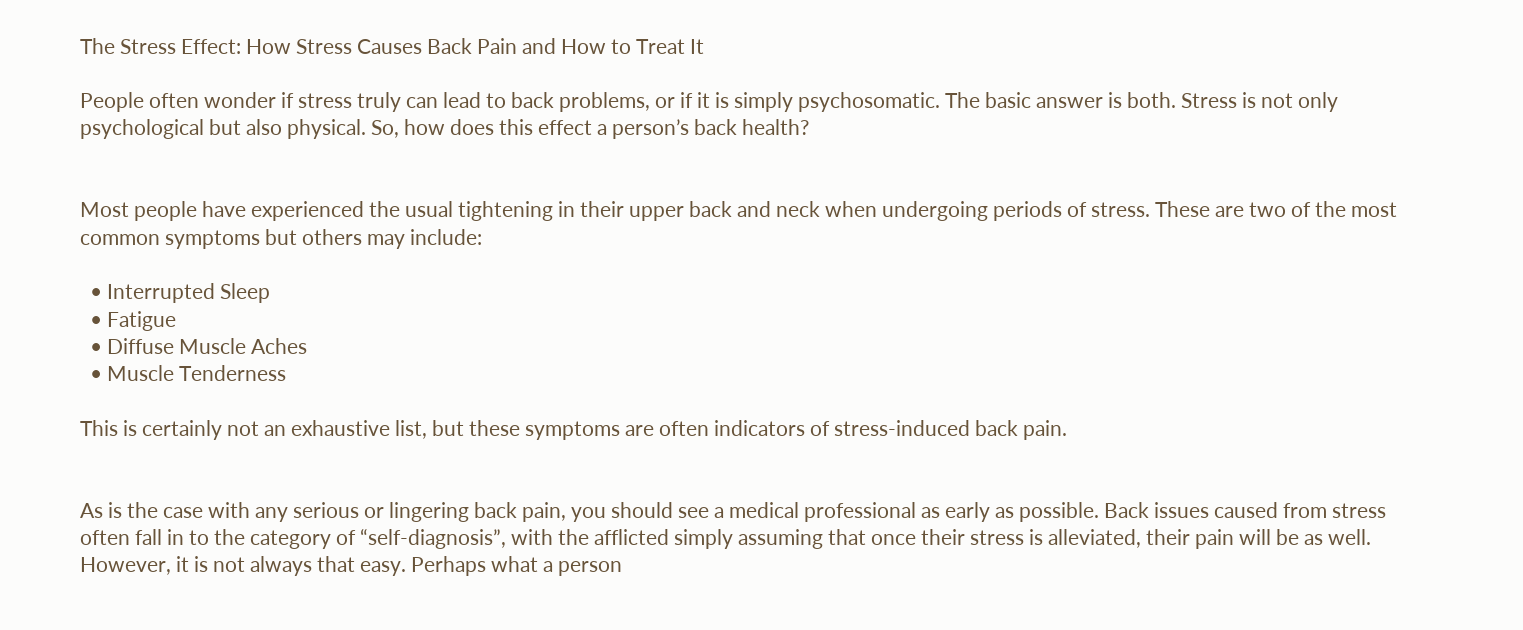The Stress Effect: How Stress Causes Back Pain and How to Treat It

People often wonder if stress truly can lead to back problems, or if it is simply psychosomatic. The basic answer is both. Stress is not only psychological but also physical. So, how does this effect a person’s back health?


Most people have experienced the usual tightening in their upper back and neck when undergoing periods of stress. These are two of the most common symptoms but others may include:

  • Interrupted Sleep
  • Fatigue
  • Diffuse Muscle Aches
  • Muscle Tenderness

This is certainly not an exhaustive list, but these symptoms are often indicators of stress-induced back pain.


As is the case with any serious or lingering back pain, you should see a medical professional as early as possible. Back issues caused from stress often fall in to the category of “self-diagnosis”, with the afflicted simply assuming that once their stress is alleviated, their pain will be as well. However, it is not always that easy. Perhaps what a person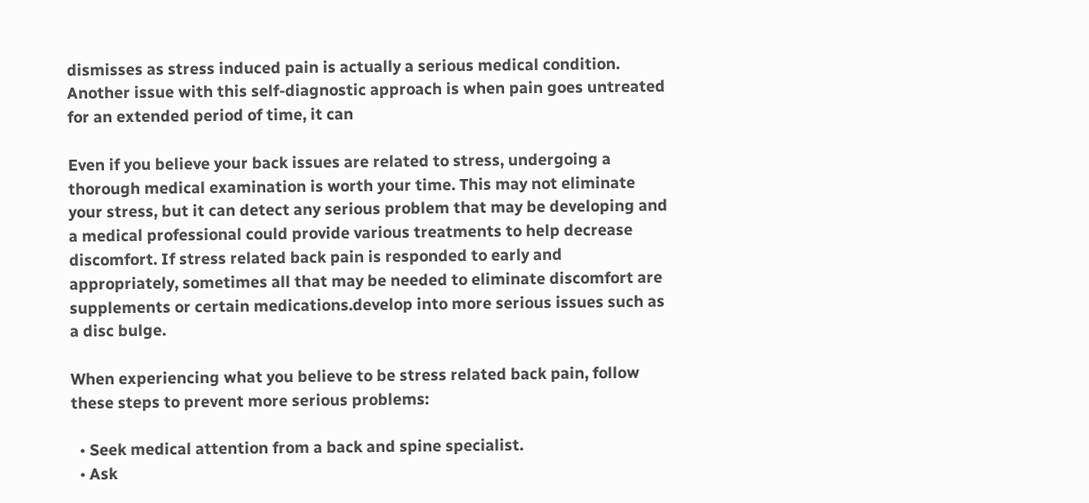dismisses as stress induced pain is actually a serious medical condition. Another issue with this self-diagnostic approach is when pain goes untreated for an extended period of time, it can

Even if you believe your back issues are related to stress, undergoing a thorough medical examination is worth your time. This may not eliminate your stress, but it can detect any serious problem that may be developing and a medical professional could provide various treatments to help decrease discomfort. If stress related back pain is responded to early and appropriately, sometimes all that may be needed to eliminate discomfort are supplements or certain medications.develop into more serious issues such as a disc bulge.

When experiencing what you believe to be stress related back pain, follow these steps to prevent more serious problems:

  • Seek medical attention from a back and spine specialist.
  • Ask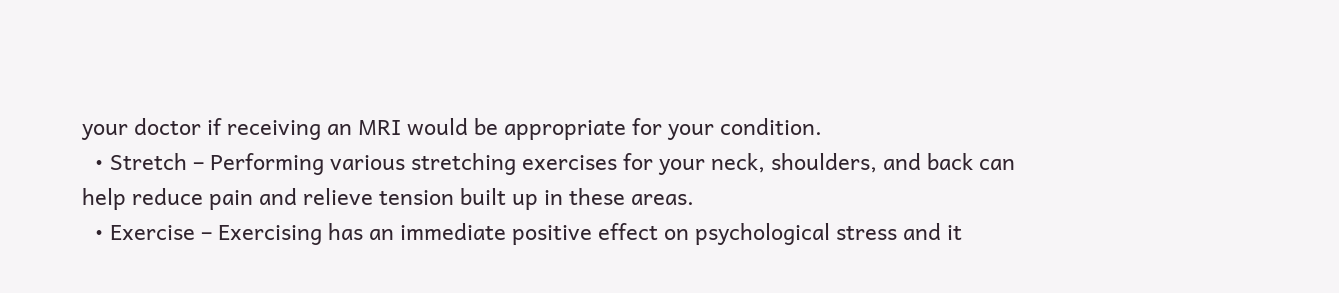your doctor if receiving an MRI would be appropriate for your condition.
  • Stretch – Performing various stretching exercises for your neck, shoulders, and back can help reduce pain and relieve tension built up in these areas.
  • Exercise – Exercising has an immediate positive effect on psychological stress and it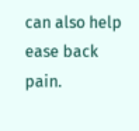can also help ease back pain.